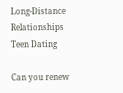Long-Distance Relationships
Teen Dating

Can you renew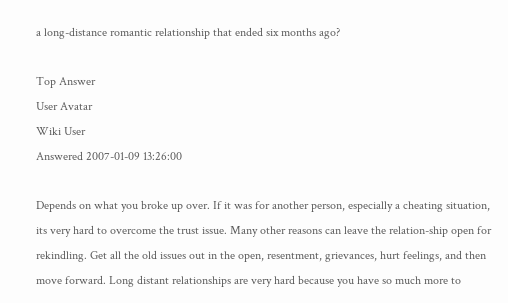a long-distance romantic relationship that ended six months ago?

Top Answer
User Avatar
Wiki User
Answered 2007-01-09 13:26:00

Depends on what you broke up over. If it was for another person, especially a cheating situation, its very hard to overcome the trust issue. Many other reasons can leave the relation-ship open for rekindling. Get all the old issues out in the open, resentment, grievances, hurt feelings, and then move forward. Long distant relationships are very hard because you have so much more to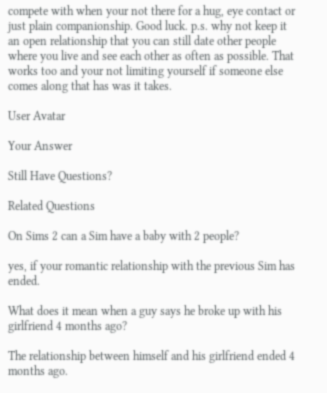compete with when your not there for a hug, eye contact or just plain companionship. Good luck. p.s. why not keep it an open relationship that you can still date other people where you live and see each other as often as possible. That works too and your not limiting yourself if someone else comes along that has was it takes.

User Avatar

Your Answer

Still Have Questions?

Related Questions

On Sims 2 can a Sim have a baby with 2 people?

yes, if your romantic relationship with the previous Sim has ended.

What does it mean when a guy says he broke up with his girlfriend 4 months ago?

The relationship between himself and his girlfriend ended 4 months ago.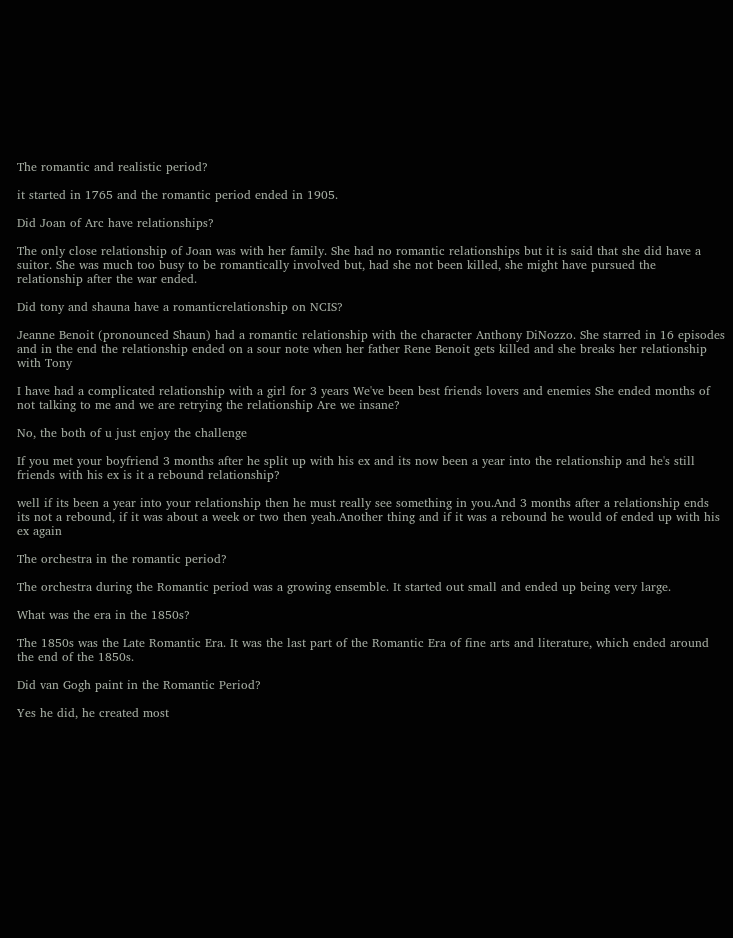The romantic and realistic period?

it started in 1765 and the romantic period ended in 1905.

Did Joan of Arc have relationships?

The only close relationship of Joan was with her family. She had no romantic relationships but it is said that she did have a suitor. She was much too busy to be romantically involved but, had she not been killed, she might have pursued the relationship after the war ended.

Did tony and shauna have a romanticrelationship on NCIS?

Jeanne Benoit (pronounced Shaun) had a romantic relationship with the character Anthony DiNozzo. She starred in 16 episodes and in the end the relationship ended on a sour note when her father Rene Benoit gets killed and she breaks her relationship with Tony

I have had a complicated relationship with a girl for 3 years We've been best friends lovers and enemies She ended months of not talking to me and we are retrying the relationship Are we insane?

No, the both of u just enjoy the challenge

If you met your boyfriend 3 months after he split up with his ex and its now been a year into the relationship and he's still friends with his ex is it a rebound relationship?

well if its been a year into your relationship then he must really see something in you.And 3 months after a relationship ends its not a rebound, if it was about a week or two then yeah.Another thing and if it was a rebound he would of ended up with his ex again

The orchestra in the romantic period?

The orchestra during the Romantic period was a growing ensemble. It started out small and ended up being very large.

What was the era in the 1850s?

The 1850s was the Late Romantic Era. It was the last part of the Romantic Era of fine arts and literature, which ended around the end of the 1850s.

Did van Gogh paint in the Romantic Period?

Yes he did, he created most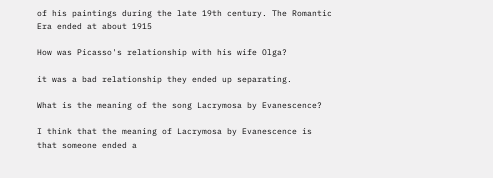of his paintings during the late 19th century. The Romantic Era ended at about 1915

How was Picasso's relationship with his wife Olga?

it was a bad relationship they ended up separating.

What is the meaning of the song Lacrymosa by Evanescence?

I think that the meaning of Lacrymosa by Evanescence is that someone ended a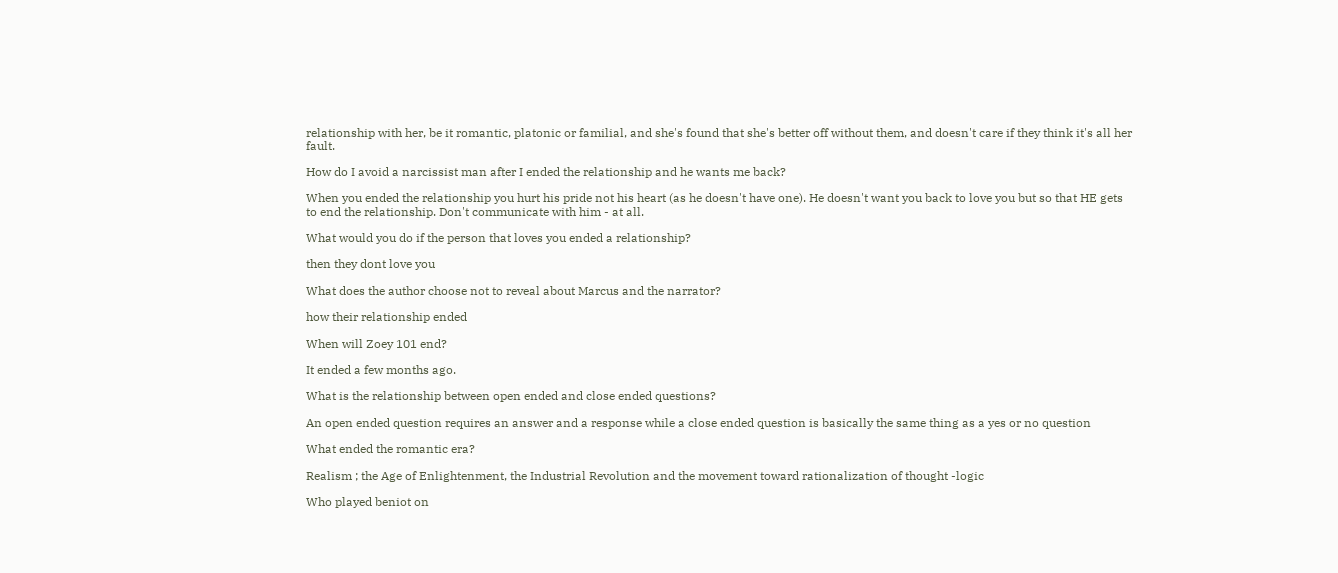relationship with her, be it romantic, platonic or familial, and she's found that she's better off without them, and doesn't care if they think it's all her fault.

How do I avoid a narcissist man after I ended the relationship and he wants me back?

When you ended the relationship you hurt his pride not his heart (as he doesn't have one). He doesn't want you back to love you but so that HE gets to end the relationship. Don't communicate with him - at all.

What would you do if the person that loves you ended a relationship?

then they dont love you

What does the author choose not to reveal about Marcus and the narrator?

how their relationship ended

When will Zoey 101 end?

It ended a few months ago.

What is the relationship between open ended and close ended questions?

An open ended question requires an answer and a response while a close ended question is basically the same thing as a yes or no question

What ended the romantic era?

Realism ; the Age of Enlightenment, the Industrial Revolution and the movement toward rationalization of thought -logic

Who played beniot on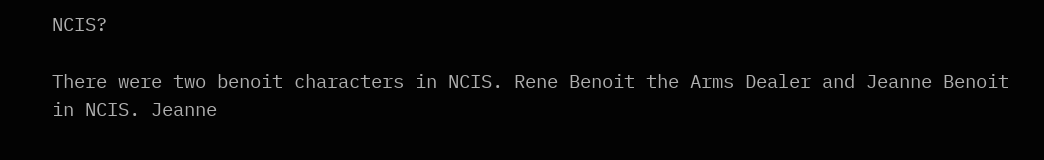NCIS?

There were two benoit characters in NCIS. Rene Benoit the Arms Dealer and Jeanne Benoit in NCIS. Jeanne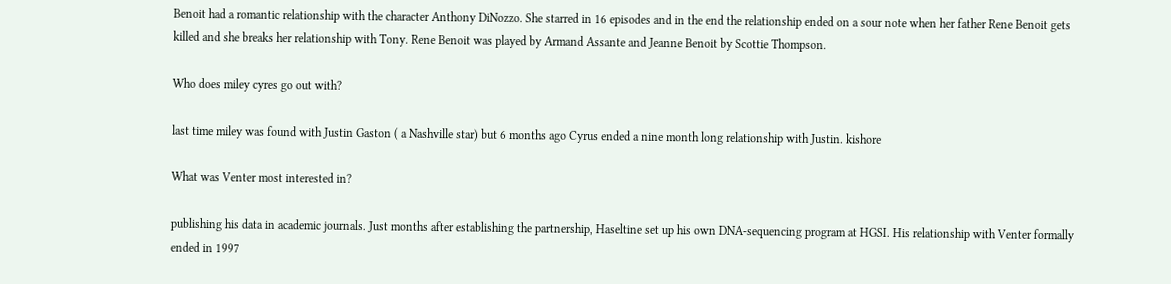Benoit had a romantic relationship with the character Anthony DiNozzo. She starred in 16 episodes and in the end the relationship ended on a sour note when her father Rene Benoit gets killed and she breaks her relationship with Tony. Rene Benoit was played by Armand Assante and Jeanne Benoit by Scottie Thompson.

Who does miley cyres go out with?

last time miley was found with Justin Gaston ( a Nashville star) but 6 months ago Cyrus ended a nine month long relationship with Justin. kishore

What was Venter most interested in?

publishing his data in academic journals. Just months after establishing the partnership, Haseltine set up his own DNA-sequencing program at HGSI. His relationship with Venter formally ended in 1997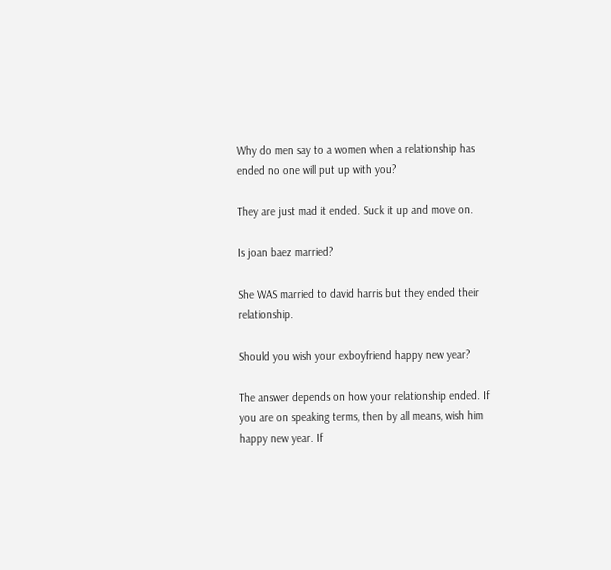Why do men say to a women when a relationship has ended no one will put up with you?

They are just mad it ended. Suck it up and move on.

Is joan baez married?

She WAS married to david harris but they ended their relationship.

Should you wish your exboyfriend happy new year?

The answer depends on how your relationship ended. If you are on speaking terms, then by all means, wish him happy new year. If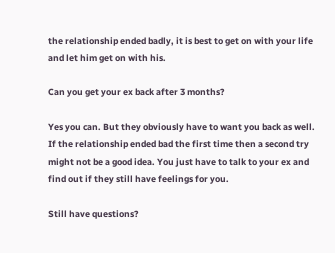the relationship ended badly, it is best to get on with your life and let him get on with his.

Can you get your ex back after 3 months?

Yes you can. But they obviously have to want you back as well. If the relationship ended bad the first time then a second try might not be a good idea. You just have to talk to your ex and find out if they still have feelings for you.

Still have questions?